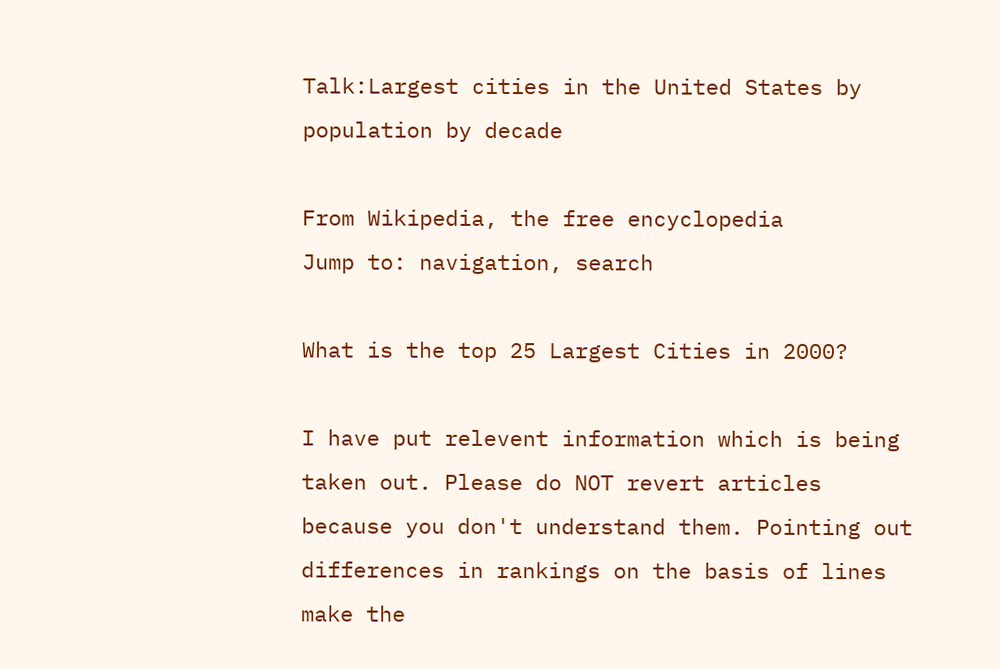Talk:Largest cities in the United States by population by decade

From Wikipedia, the free encyclopedia
Jump to: navigation, search

What is the top 25 Largest Cities in 2000?

I have put relevent information which is being taken out. Please do NOT revert articles because you don't understand them. Pointing out differences in rankings on the basis of lines make the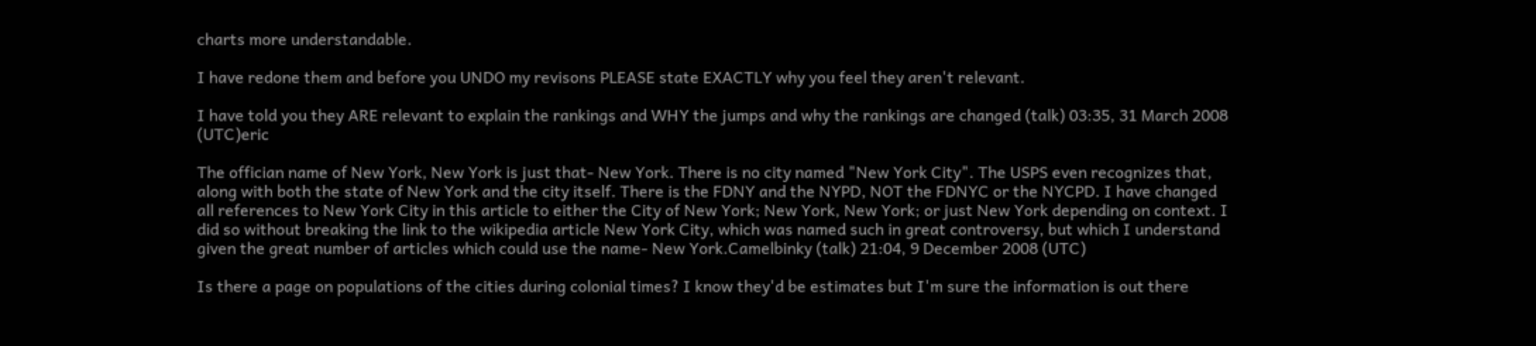charts more understandable.

I have redone them and before you UNDO my revisons PLEASE state EXACTLY why you feel they aren't relevant.

I have told you they ARE relevant to explain the rankings and WHY the jumps and why the rankings are changed (talk) 03:35, 31 March 2008 (UTC)eric

The offician name of New York, New York is just that- New York. There is no city named "New York City". The USPS even recognizes that, along with both the state of New York and the city itself. There is the FDNY and the NYPD, NOT the FDNYC or the NYCPD. I have changed all references to New York City in this article to either the City of New York; New York, New York; or just New York depending on context. I did so without breaking the link to the wikipedia article New York City, which was named such in great controversy, but which I understand given the great number of articles which could use the name- New York.Camelbinky (talk) 21:04, 9 December 2008 (UTC)

Is there a page on populations of the cities during colonial times? I know they'd be estimates but I'm sure the information is out there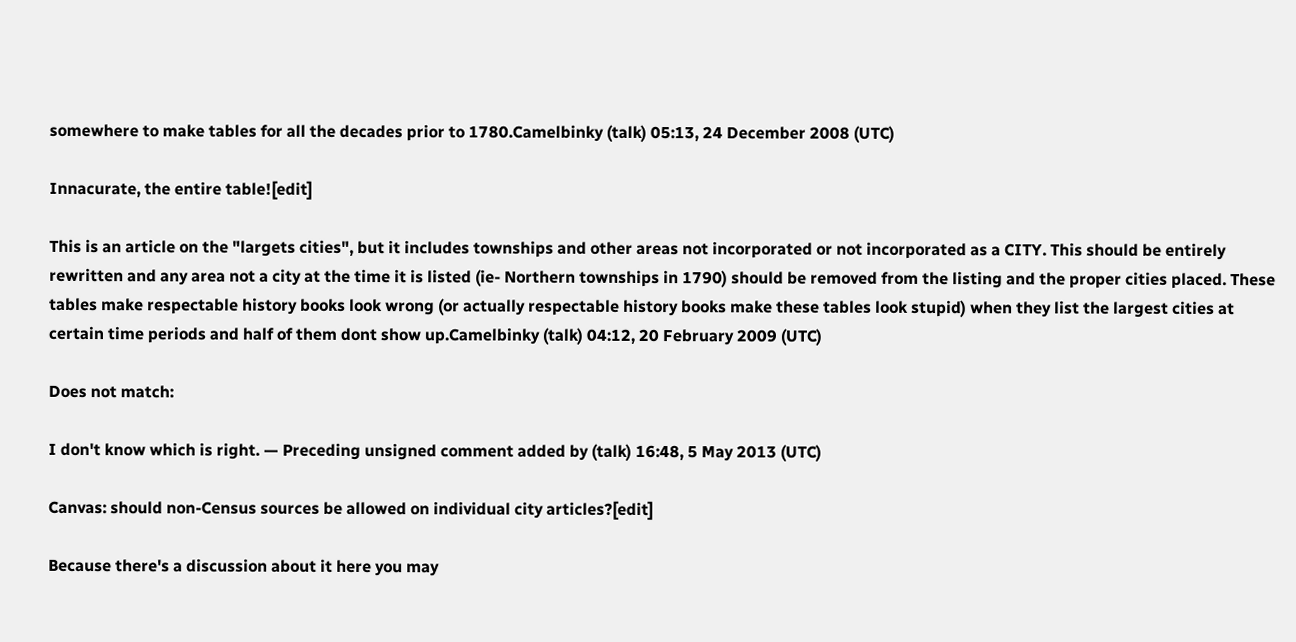somewhere to make tables for all the decades prior to 1780.Camelbinky (talk) 05:13, 24 December 2008 (UTC)

Innacurate, the entire table![edit]

This is an article on the "largets cities", but it includes townships and other areas not incorporated or not incorporated as a CITY. This should be entirely rewritten and any area not a city at the time it is listed (ie- Northern townships in 1790) should be removed from the listing and the proper cities placed. These tables make respectable history books look wrong (or actually respectable history books make these tables look stupid) when they list the largest cities at certain time periods and half of them dont show up.Camelbinky (talk) 04:12, 20 February 2009 (UTC)

Does not match:

I don't know which is right. — Preceding unsigned comment added by (talk) 16:48, 5 May 2013 (UTC)

Canvas: should non-Census sources be allowed on individual city articles?[edit]

Because there's a discussion about it here you may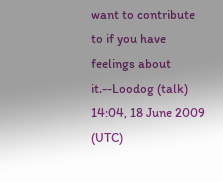want to contribute to if you have feelings about it.--Loodog (talk) 14:04, 18 June 2009 (UTC)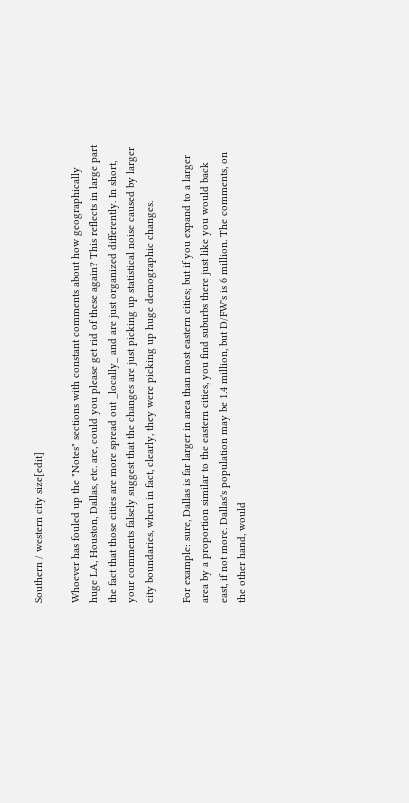Southern / western city size[edit]

Whoever has fouled up the "Notes" sections with constant comments about how geographically huge LA, Houston, Dallas, etc. are, could you please get rid of these again? This reflects in large part the fact that those cities are more spread out _locally_ and are just organized differently. In short, your comments falsely suggest that the changes are just picking up statistical noise caused by larger city boundaries, when in fact, clearly, they were picking up huge demographic changes.

For example: sure, Dallas is far larger in area than most eastern cities; but if you expand to a larger area by a proportion similar to the eastern cities, you find suburbs there just like you would back east, if not more. Dallas's population may be 1.4 million, but D/FW's is 6 million. The comments, on the other hand, would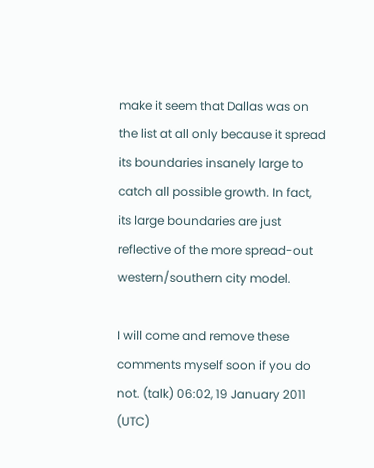make it seem that Dallas was on the list at all only because it spread its boundaries insanely large to catch all possible growth. In fact, its large boundaries are just reflective of the more spread-out western/southern city model.

I will come and remove these comments myself soon if you do not. (talk) 06:02, 19 January 2011 (UTC)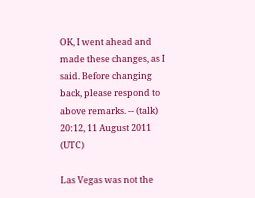OK, I went ahead and made these changes, as I said. Before changing back, please respond to above remarks. -- (talk) 20:12, 11 August 2011 (UTC)

Las Vegas was not the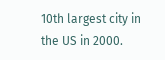10th largest city in the US in 2000.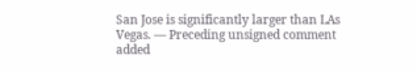San Jose is significantly larger than LAs Vegas. — Preceding unsigned comment added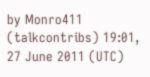by Monro411 (talkcontribs) 19:01, 27 June 2011 (UTC)